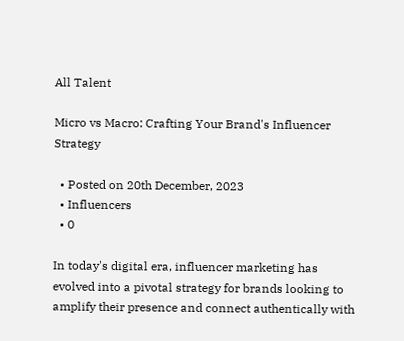All Talent

Micro vs Macro: Crafting Your Brand's Influencer Strategy

  • Posted on 20th December, 2023
  • Influencers
  • 0

In today's digital era, influencer marketing has evolved into a pivotal strategy for brands looking to amplify their presence and connect authentically with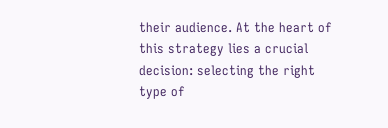their audience. At the heart of this strategy lies a crucial decision: selecting the right type of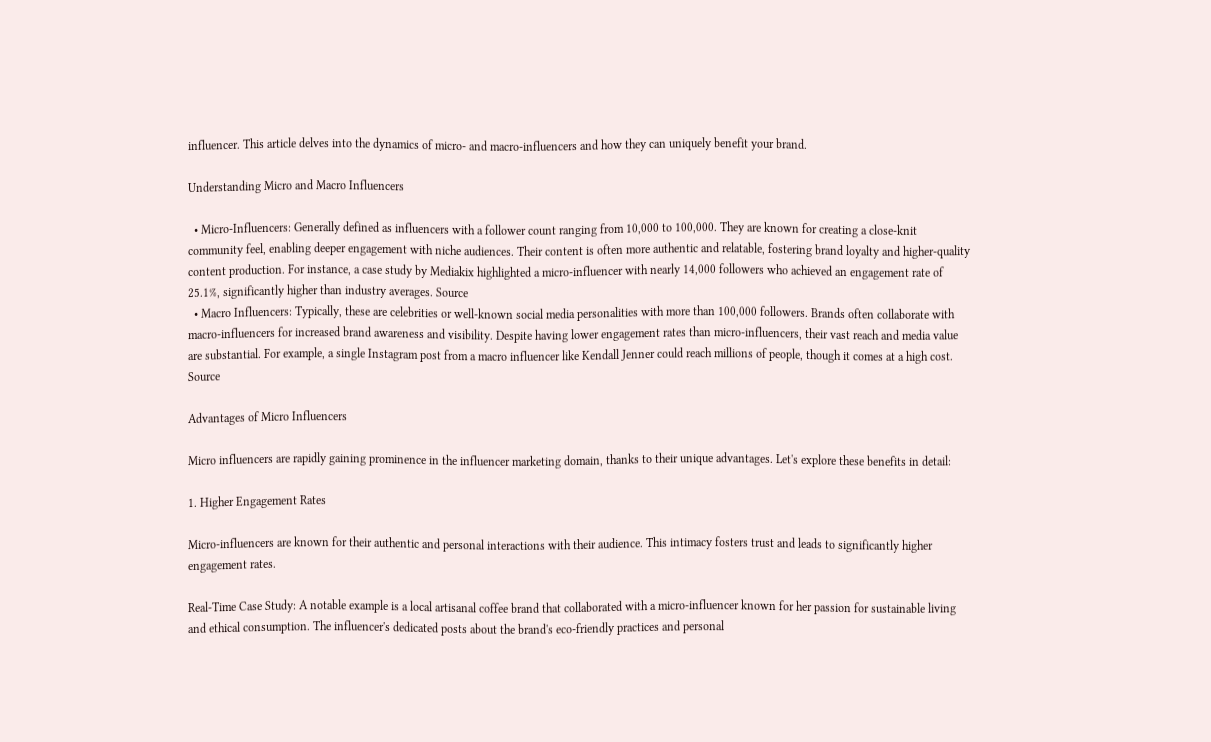influencer. This article delves into the dynamics of micro- and macro-influencers and how they can uniquely benefit your brand.

Understanding Micro and Macro Influencers

  • Micro-Influencers: Generally defined as influencers with a follower count ranging from 10,000 to 100,000. They are known for creating a close-knit community feel, enabling deeper engagement with niche audiences. Their content is often more authentic and relatable, fostering brand loyalty and higher-quality content production. For instance, a case study by Mediakix highlighted a micro-influencer with nearly 14,000 followers who achieved an engagement rate of 25.1%, significantly higher than industry averages. Source
  • Macro Influencers: Typically, these are celebrities or well-known social media personalities with more than 100,000 followers. Brands often collaborate with macro-influencers for increased brand awareness and visibility. Despite having lower engagement rates than micro-influencers, their vast reach and media value are substantial. For example, a single Instagram post from a macro influencer like Kendall Jenner could reach millions of people, though it comes at a high cost. Source

Advantages of Micro Influencers

Micro influencers are rapidly gaining prominence in the influencer marketing domain, thanks to their unique advantages. Let's explore these benefits in detail:

1. Higher Engagement Rates

Micro-influencers are known for their authentic and personal interactions with their audience. This intimacy fosters trust and leads to significantly higher engagement rates.

Real-Time Case Study: A notable example is a local artisanal coffee brand that collaborated with a micro-influencer known for her passion for sustainable living and ethical consumption. The influencer's dedicated posts about the brand's eco-friendly practices and personal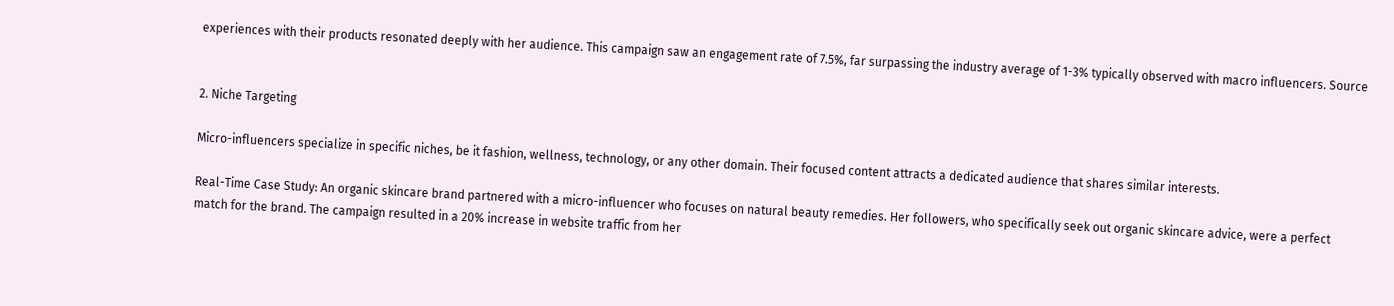experiences with their products resonated deeply with her audience. This campaign saw an engagement rate of 7.5%, far surpassing the industry average of 1-3% typically observed with macro influencers. Source


2. Niche Targeting

Micro-influencers specialize in specific niches, be it fashion, wellness, technology, or any other domain. Their focused content attracts a dedicated audience that shares similar interests.

Real-Time Case Study: An organic skincare brand partnered with a micro-influencer who focuses on natural beauty remedies. Her followers, who specifically seek out organic skincare advice, were a perfect match for the brand. The campaign resulted in a 20% increase in website traffic from her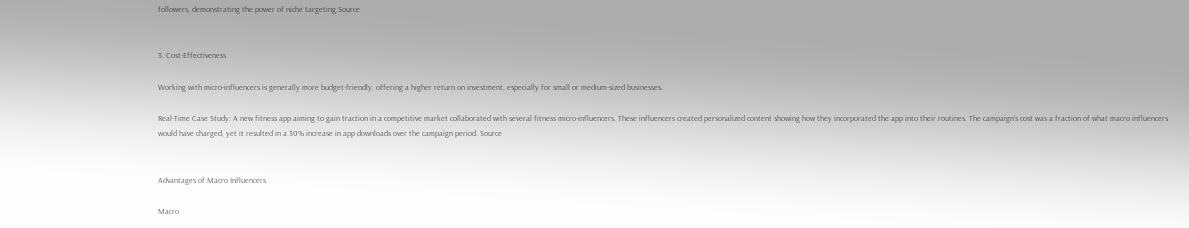followers, demonstrating the power of niche targeting.Source


3. Cost-Effectiveness

Working with micro-influencers is generally more budget-friendly, offering a higher return on investment, especially for small or medium-sized businesses.

Real-Time Case Study: A new fitness app aiming to gain traction in a competitive market collaborated with several fitness micro-influencers. These influencers created personalized content showing how they incorporated the app into their routines. The campaign's cost was a fraction of what macro influencers would have charged, yet it resulted in a 30% increase in app downloads over the campaign period. Source


Advantages of Macro Influencers

Macro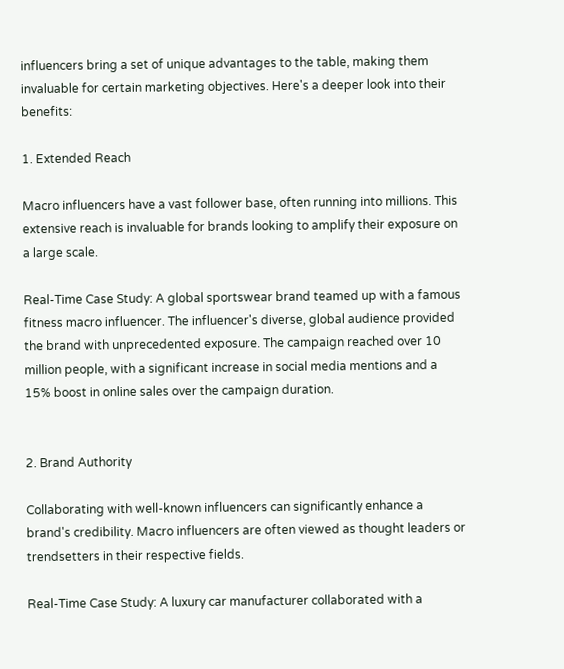influencers bring a set of unique advantages to the table, making them invaluable for certain marketing objectives. Here's a deeper look into their benefits:

1. Extended Reach

Macro influencers have a vast follower base, often running into millions. This extensive reach is invaluable for brands looking to amplify their exposure on a large scale.

Real-Time Case Study: A global sportswear brand teamed up with a famous fitness macro influencer. The influencer's diverse, global audience provided the brand with unprecedented exposure. The campaign reached over 10 million people, with a significant increase in social media mentions and a 15% boost in online sales over the campaign duration.


2. Brand Authority

Collaborating with well-known influencers can significantly enhance a brand's credibility. Macro influencers are often viewed as thought leaders or trendsetters in their respective fields.

Real-Time Case Study: A luxury car manufacturer collaborated with a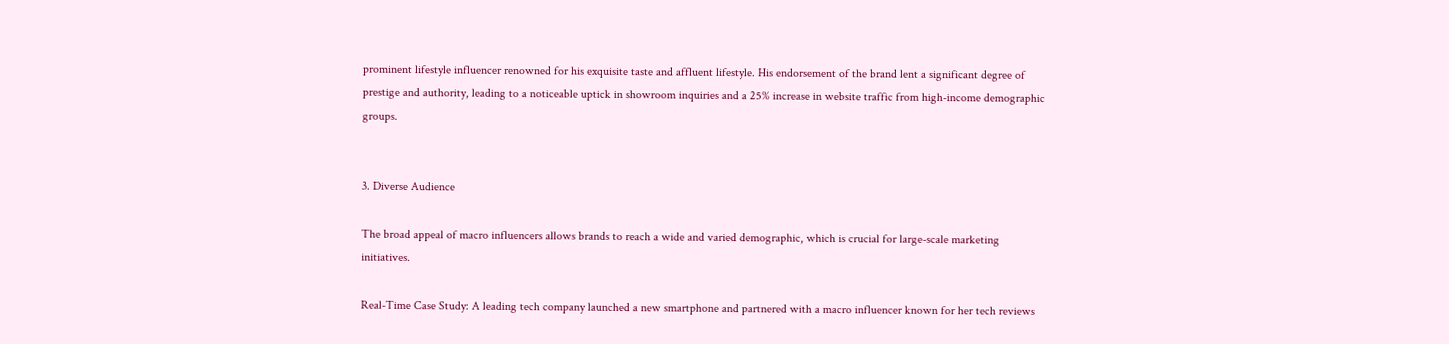prominent lifestyle influencer renowned for his exquisite taste and affluent lifestyle. His endorsement of the brand lent a significant degree of prestige and authority, leading to a noticeable uptick in showroom inquiries and a 25% increase in website traffic from high-income demographic groups.


3. Diverse Audience

The broad appeal of macro influencers allows brands to reach a wide and varied demographic, which is crucial for large-scale marketing initiatives.

Real-Time Case Study: A leading tech company launched a new smartphone and partnered with a macro influencer known for her tech reviews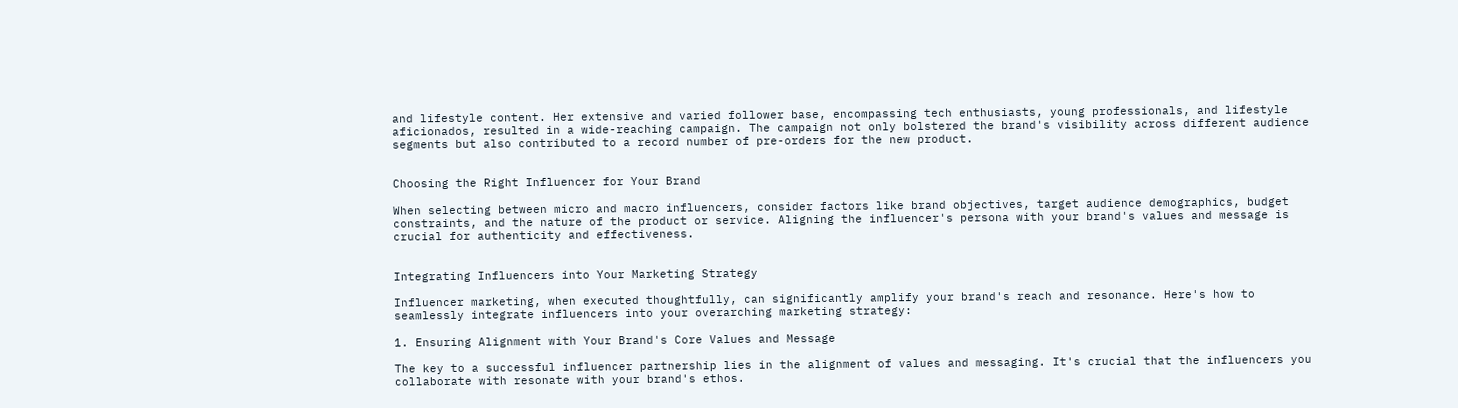and lifestyle content. Her extensive and varied follower base, encompassing tech enthusiasts, young professionals, and lifestyle aficionados, resulted in a wide-reaching campaign. The campaign not only bolstered the brand's visibility across different audience segments but also contributed to a record number of pre-orders for the new product.


Choosing the Right Influencer for Your Brand

When selecting between micro and macro influencers, consider factors like brand objectives, target audience demographics, budget constraints, and the nature of the product or service. Aligning the influencer's persona with your brand's values and message is crucial for authenticity and effectiveness.


Integrating Influencers into Your Marketing Strategy

Influencer marketing, when executed thoughtfully, can significantly amplify your brand's reach and resonance. Here's how to seamlessly integrate influencers into your overarching marketing strategy:

1. Ensuring Alignment with Your Brand's Core Values and Message

The key to a successful influencer partnership lies in the alignment of values and messaging. It's crucial that the influencers you collaborate with resonate with your brand's ethos.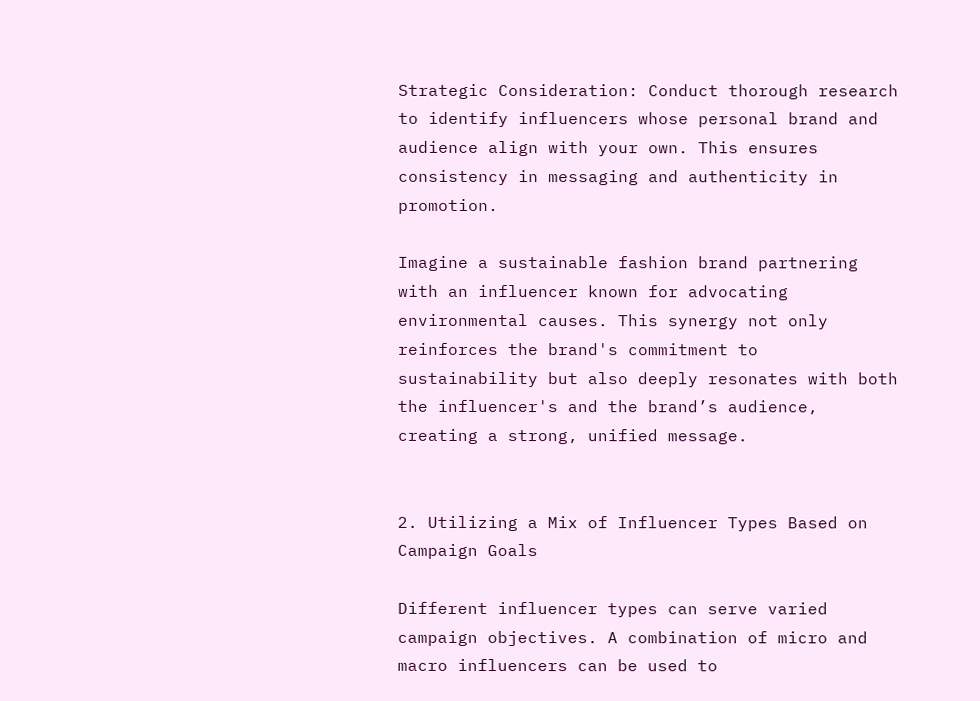Strategic Consideration: Conduct thorough research to identify influencers whose personal brand and audience align with your own. This ensures consistency in messaging and authenticity in promotion.

Imagine a sustainable fashion brand partnering with an influencer known for advocating environmental causes. This synergy not only reinforces the brand's commitment to sustainability but also deeply resonates with both the influencer's and the brand’s audience, creating a strong, unified message.


2. Utilizing a Mix of Influencer Types Based on Campaign Goals

Different influencer types can serve varied campaign objectives. A combination of micro and macro influencers can be used to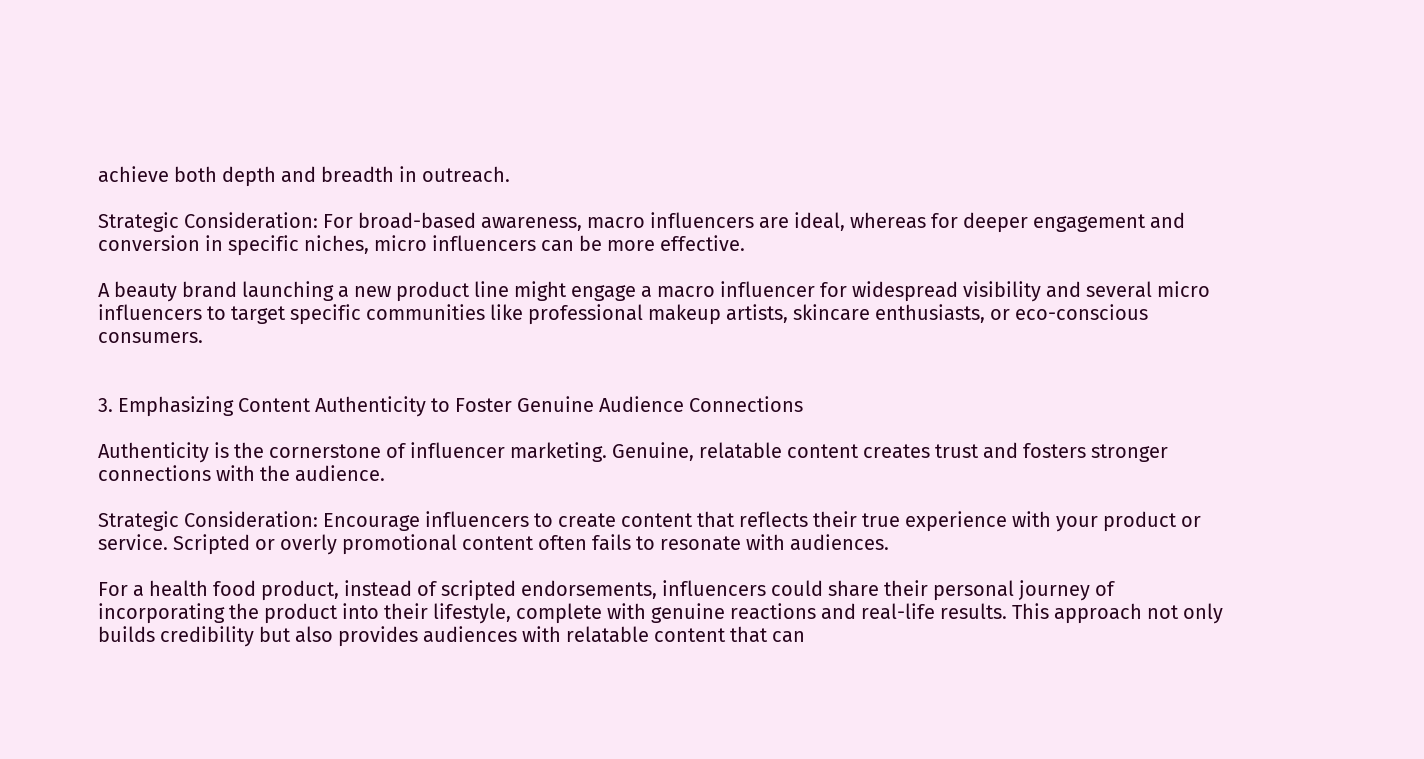achieve both depth and breadth in outreach.

Strategic Consideration: For broad-based awareness, macro influencers are ideal, whereas for deeper engagement and conversion in specific niches, micro influencers can be more effective.

A beauty brand launching a new product line might engage a macro influencer for widespread visibility and several micro influencers to target specific communities like professional makeup artists, skincare enthusiasts, or eco-conscious consumers.


3. Emphasizing Content Authenticity to Foster Genuine Audience Connections

Authenticity is the cornerstone of influencer marketing. Genuine, relatable content creates trust and fosters stronger connections with the audience.

Strategic Consideration: Encourage influencers to create content that reflects their true experience with your product or service. Scripted or overly promotional content often fails to resonate with audiences.

For a health food product, instead of scripted endorsements, influencers could share their personal journey of incorporating the product into their lifestyle, complete with genuine reactions and real-life results. This approach not only builds credibility but also provides audiences with relatable content that can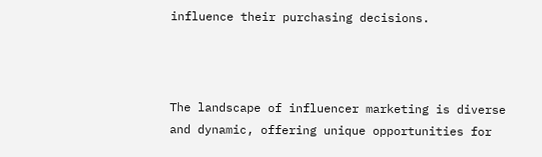influence their purchasing decisions.



The landscape of influencer marketing is diverse and dynamic, offering unique opportunities for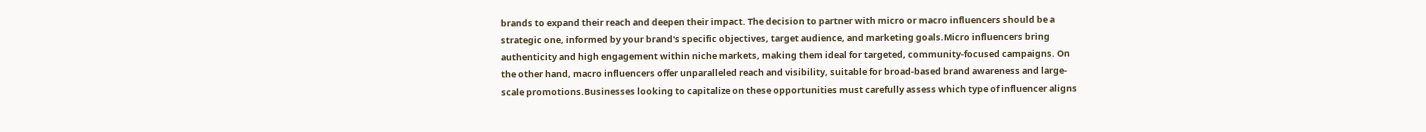brands to expand their reach and deepen their impact. The decision to partner with micro or macro influencers should be a strategic one, informed by your brand's specific objectives, target audience, and marketing goals.Micro influencers bring authenticity and high engagement within niche markets, making them ideal for targeted, community-focused campaigns. On the other hand, macro influencers offer unparalleled reach and visibility, suitable for broad-based brand awareness and large-scale promotions.Businesses looking to capitalize on these opportunities must carefully assess which type of influencer aligns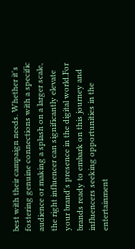best with their campaign needs. Whether it's fostering genuine connections with a specific audience or making a splash on a larger scale, the right influencer can significantly elevate your brand's presence in the digital world.For brands ready to embark on this journey and influencers seeking opportunities in the entertainment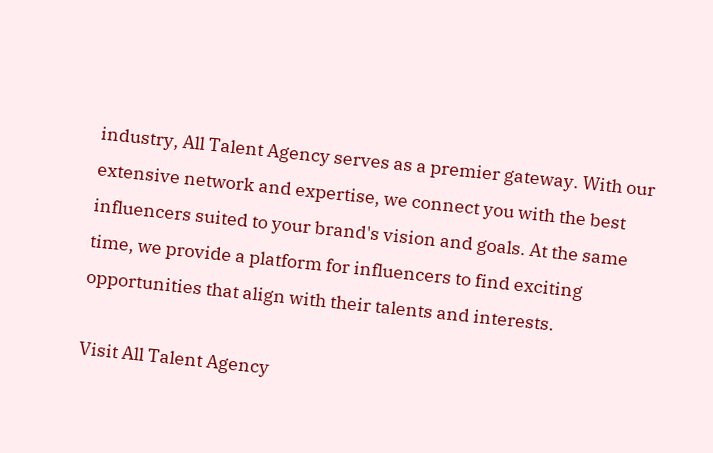industry, All Talent Agency serves as a premier gateway. With our extensive network and expertise, we connect you with the best influencers suited to your brand's vision and goals. At the same time, we provide a platform for influencers to find exciting opportunities that align with their talents and interests.

Visit All Talent Agency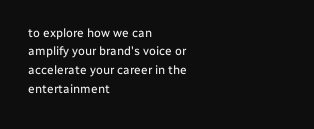to explore how we can amplify your brand's voice or accelerate your career in the entertainment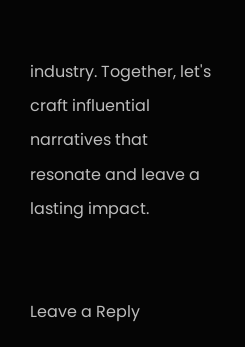industry. Together, let's craft influential narratives that resonate and leave a lasting impact.


Leave a Reply